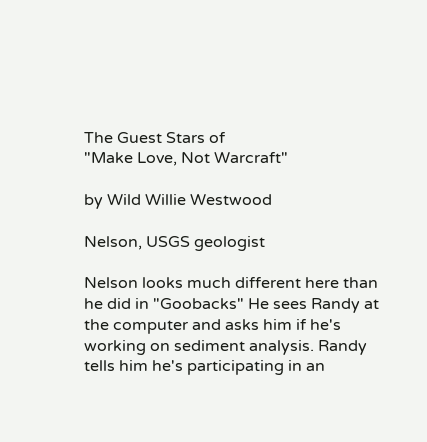The Guest Stars of
"Make Love, Not Warcraft"

by Wild Willie Westwood

Nelson, USGS geologist

Nelson looks much different here than he did in "Goobacks" He sees Randy at the computer and asks him if he's working on sediment analysis. Randy tells him he's participating in an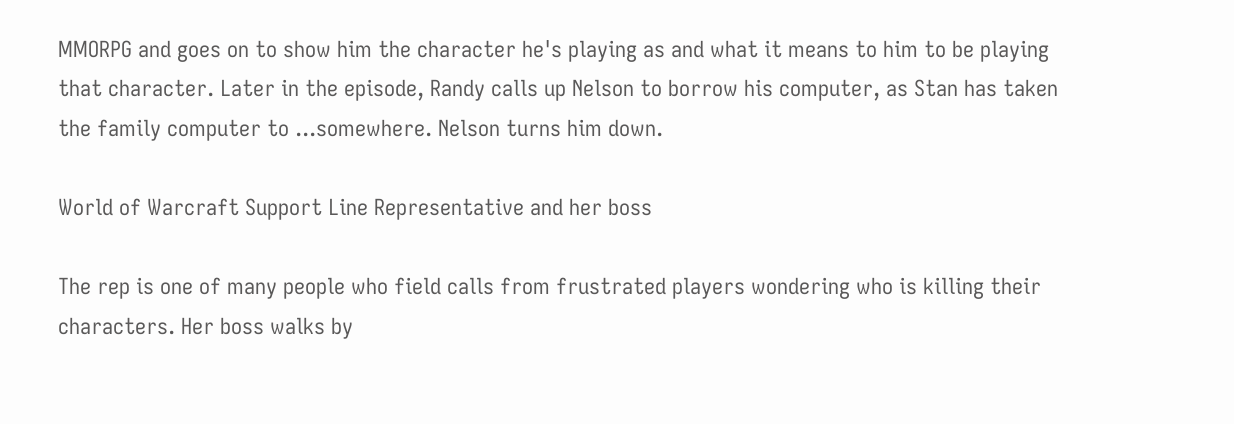MMORPG and goes on to show him the character he's playing as and what it means to him to be playing that character. Later in the episode, Randy calls up Nelson to borrow his computer, as Stan has taken the family computer to ...somewhere. Nelson turns him down.

World of Warcraft Support Line Representative and her boss

The rep is one of many people who field calls from frustrated players wondering who is killing their characters. Her boss walks by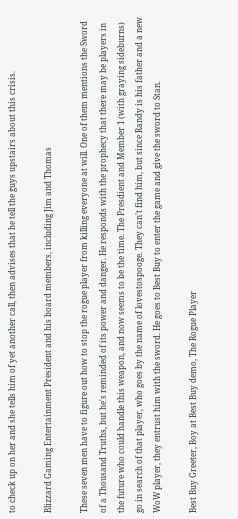to check up on her and she tells him of yet another call, then advises that he tell the guys upstairs about this crisis.

Blizzard Gaming Entertainment President and his board members, including Jim and Thomas

These seven men have to figure out how to stop the rogue player from killing everyone at will. One of them mentions the Sword of a Thousand Truths, but he's reminded of its power and danger. He responds with the prophecy that there may be players in the future who could handle this weapon, and now seems to be the time. The Presdient and Member 1 (with graying sideburns) go in search of that player, who goes by the name of lovestospooge. They can't find him, but since Randy is his father and a new WoW player, they entrust him with the sword. He goes to Best Buy to enter the game and give the sword to Stan.

Best Buy Greeter, Boy at Best Buy demo, The Rogue Player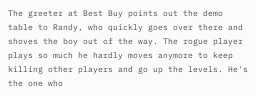The greeter at Best Buy points out the demo table to Randy, who quickly goes over there and shoves the boy out of the way. The rogue player plays so much he hardly moves anymore to keep killing other players and go up the levels. He's the one who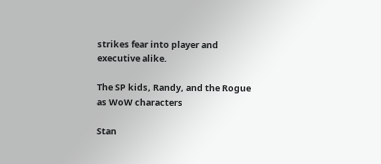strikes fear into player and executive alike.

The SP kids, Randy, and the Rogue as WoW characters

Stan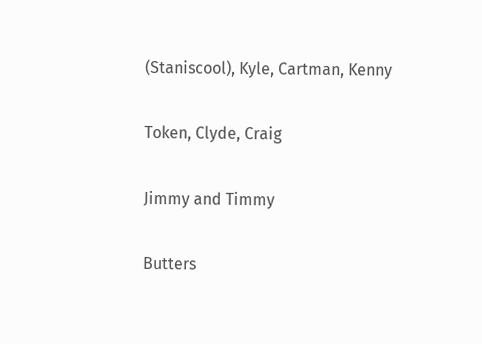(Staniscool), Kyle, Cartman, Kenny

Token, Clyde, Craig

Jimmy and Timmy

Butters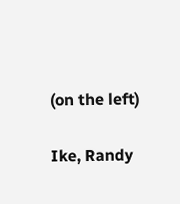(on the left)

Ike, Randy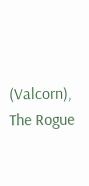(Valcorn), The Rogue